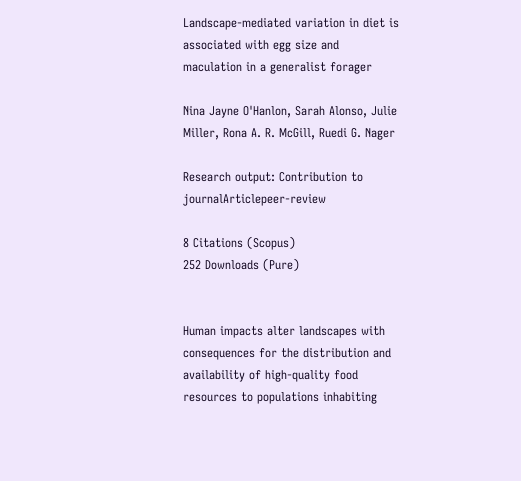Landscape-mediated variation in diet is associated with egg size and maculation in a generalist forager

Nina Jayne O'Hanlon, Sarah Alonso, Julie Miller, Rona A. R. McGill, Ruedi G. Nager

Research output: Contribution to journalArticlepeer-review

8 Citations (Scopus)
252 Downloads (Pure)


Human impacts alter landscapes with consequences for the distribution and availability of high-quality food resources to populations inhabiting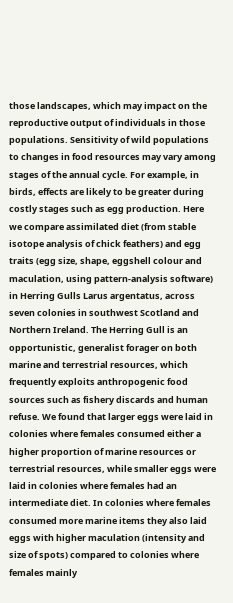those landscapes, which may impact on the reproductive output of individuals in those populations. Sensitivity of wild populations to changes in food resources may vary among stages of the annual cycle. For example, in birds, effects are likely to be greater during costly stages such as egg production. Here we compare assimilated diet (from stable isotope analysis of chick feathers) and egg traits (egg size, shape, eggshell colour and maculation, using pattern-analysis software) in Herring Gulls Larus argentatus, across seven colonies in southwest Scotland and Northern Ireland. The Herring Gull is an opportunistic, generalist forager on both marine and terrestrial resources, which frequently exploits anthropogenic food sources such as fishery discards and human refuse. We found that larger eggs were laid in colonies where females consumed either a higher proportion of marine resources or terrestrial resources, while smaller eggs were laid in colonies where females had an intermediate diet. In colonies where females consumed more marine items they also laid eggs with higher maculation (intensity and size of spots) compared to colonies where females mainly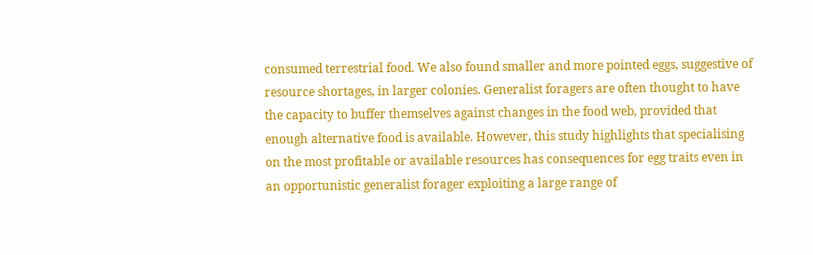consumed terrestrial food. We also found smaller and more pointed eggs, suggestive of resource shortages, in larger colonies. Generalist foragers are often thought to have the capacity to buffer themselves against changes in the food web, provided that enough alternative food is available. However, this study highlights that specialising on the most profitable or available resources has consequences for egg traits even in an opportunistic generalist forager exploiting a large range of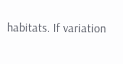habitats. If variation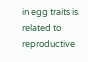in egg traits is related to reproductive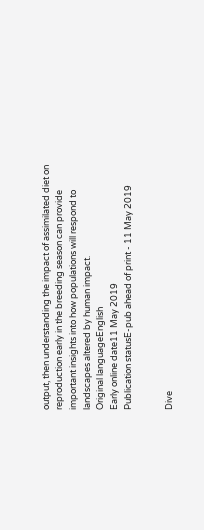output, then understanding the impact of assimilated diet on reproduction early in the breeding season can provide important insights into how populations will respond to landscapes altered by human impact.
Original languageEnglish
Early online date11 May 2019
Publication statusE-pub ahead of print - 11 May 2019


Dive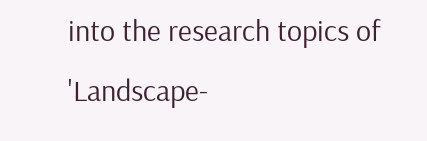into the research topics of 'Landscape-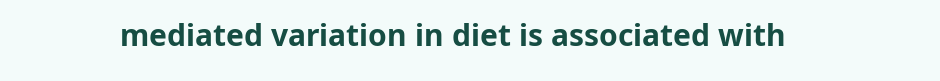mediated variation in diet is associated with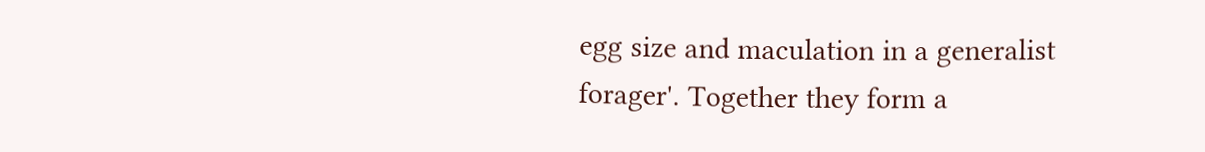egg size and maculation in a generalist forager'. Together they form a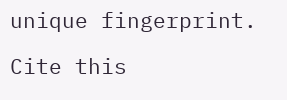unique fingerprint.

Cite this